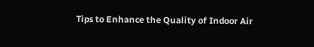Tips to Enhance the Quality of Indoor Air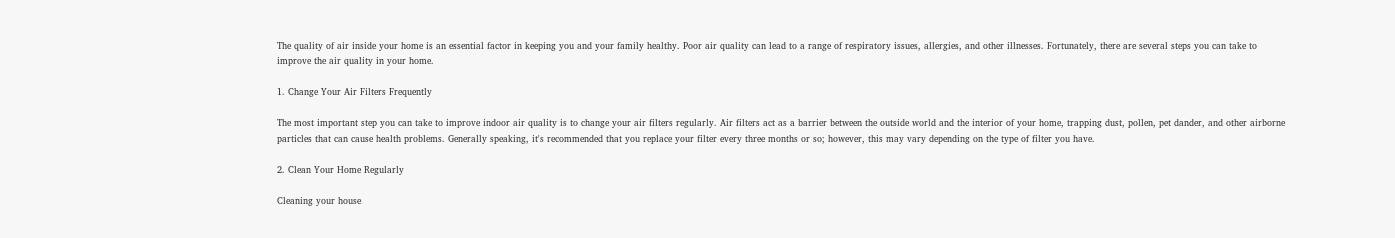The quality of air inside your home is an essential factor in keeping you and your family healthy. Poor air quality can lead to a range of respiratory issues, allergies, and other illnesses. Fortunately, there are several steps you can take to improve the air quality in your home.

1. Change Your Air Filters Frequently

The most important step you can take to improve indoor air quality is to change your air filters regularly. Air filters act as a barrier between the outside world and the interior of your home, trapping dust, pollen, pet dander, and other airborne particles that can cause health problems. Generally speaking, it's recommended that you replace your filter every three months or so; however, this may vary depending on the type of filter you have.

2. Clean Your Home Regularly

Cleaning your house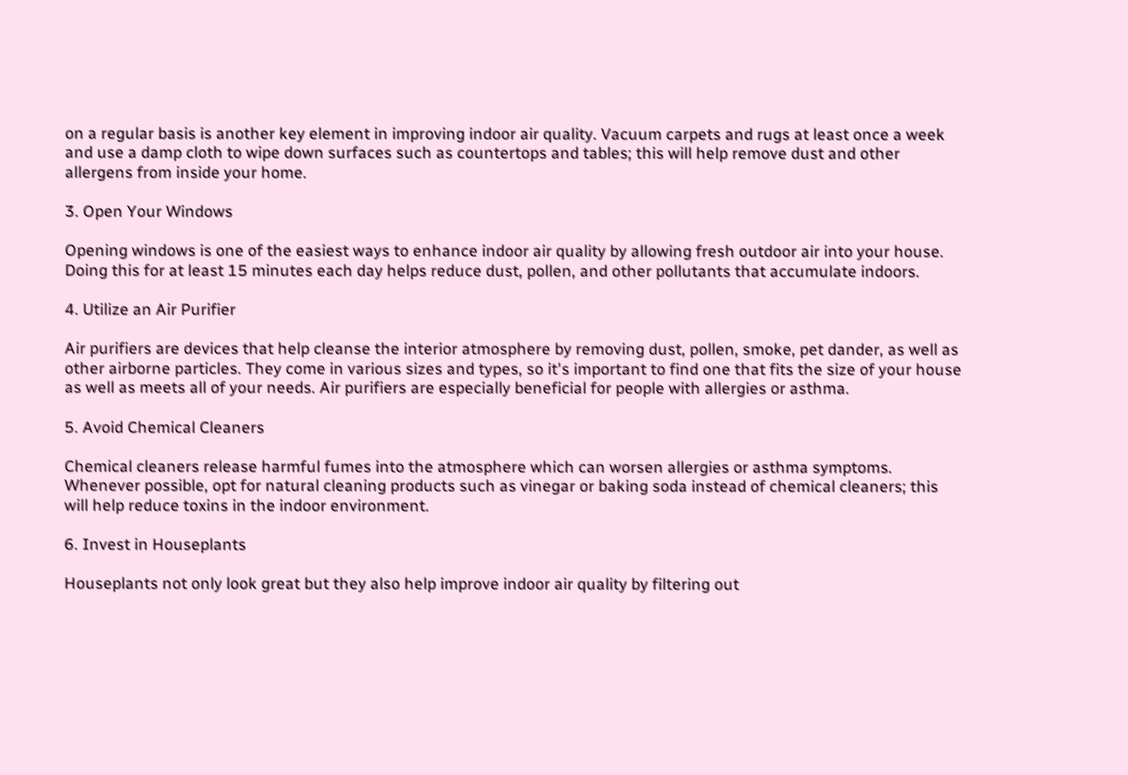on a regular basis is another key element in improving indoor air quality. Vacuum carpets and rugs at least once a week and use a damp cloth to wipe down surfaces such as countertops and tables; this will help remove dust and other allergens from inside your home.

3. Open Your Windows

Opening windows is one of the easiest ways to enhance indoor air quality by allowing fresh outdoor air into your house. Doing this for at least 15 minutes each day helps reduce dust, pollen, and other pollutants that accumulate indoors.

4. Utilize an Air Purifier

Air purifiers are devices that help cleanse the interior atmosphere by removing dust, pollen, smoke, pet dander, as well as other airborne particles. They come in various sizes and types, so it's important to find one that fits the size of your house as well as meets all of your needs. Air purifiers are especially beneficial for people with allergies or asthma.

5. Avoid Chemical Cleaners

Chemical cleaners release harmful fumes into the atmosphere which can worsen allergies or asthma symptoms. Whenever possible, opt for natural cleaning products such as vinegar or baking soda instead of chemical cleaners; this will help reduce toxins in the indoor environment.

6. Invest in Houseplants

Houseplants not only look great but they also help improve indoor air quality by filtering out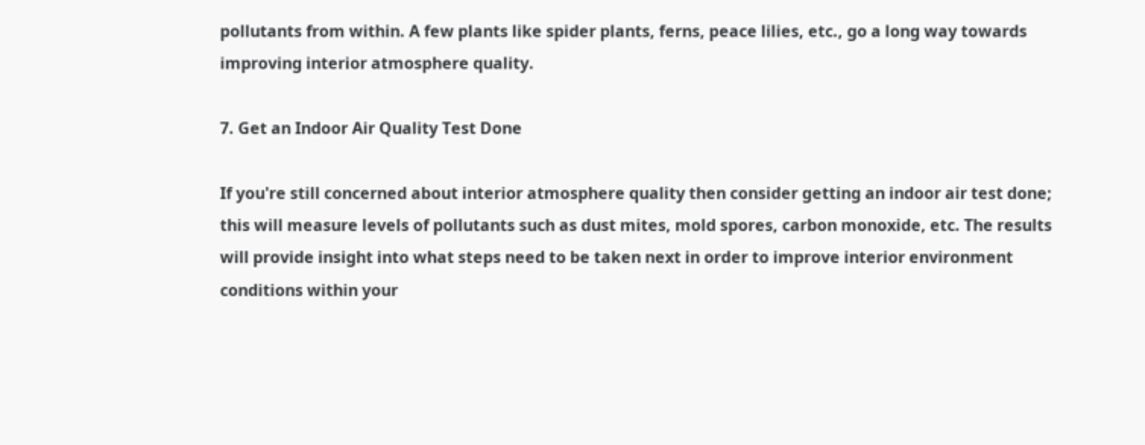pollutants from within. A few plants like spider plants, ferns, peace lilies, etc., go a long way towards improving interior atmosphere quality.

7. Get an Indoor Air Quality Test Done

If you're still concerned about interior atmosphere quality then consider getting an indoor air test done; this will measure levels of pollutants such as dust mites, mold spores, carbon monoxide, etc. The results will provide insight into what steps need to be taken next in order to improve interior environment conditions within your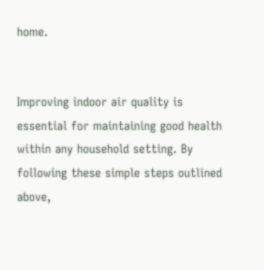home.


Improving indoor air quality is essential for maintaining good health within any household setting. By following these simple steps outlined above,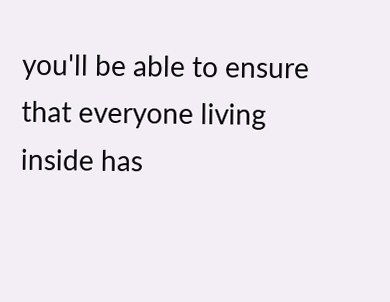you'll be able to ensure that everyone living inside has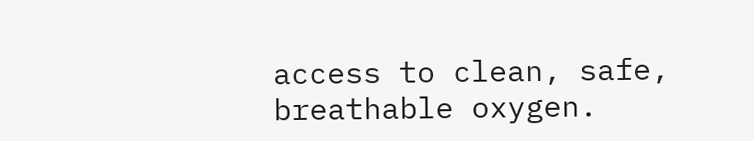access to clean, safe, breathable oxygen.